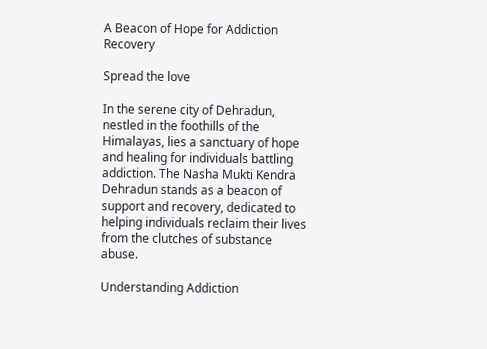A Beacon of Hope for Addiction Recovery

Spread the love

In the serene city of Dehradun, nestled in the foothills of the Himalayas, lies a sanctuary of hope and healing for individuals battling addiction. The Nasha Mukti Kendra Dehradun stands as a beacon of support and recovery, dedicated to helping individuals reclaim their lives from the clutches of substance abuse.

Understanding Addiction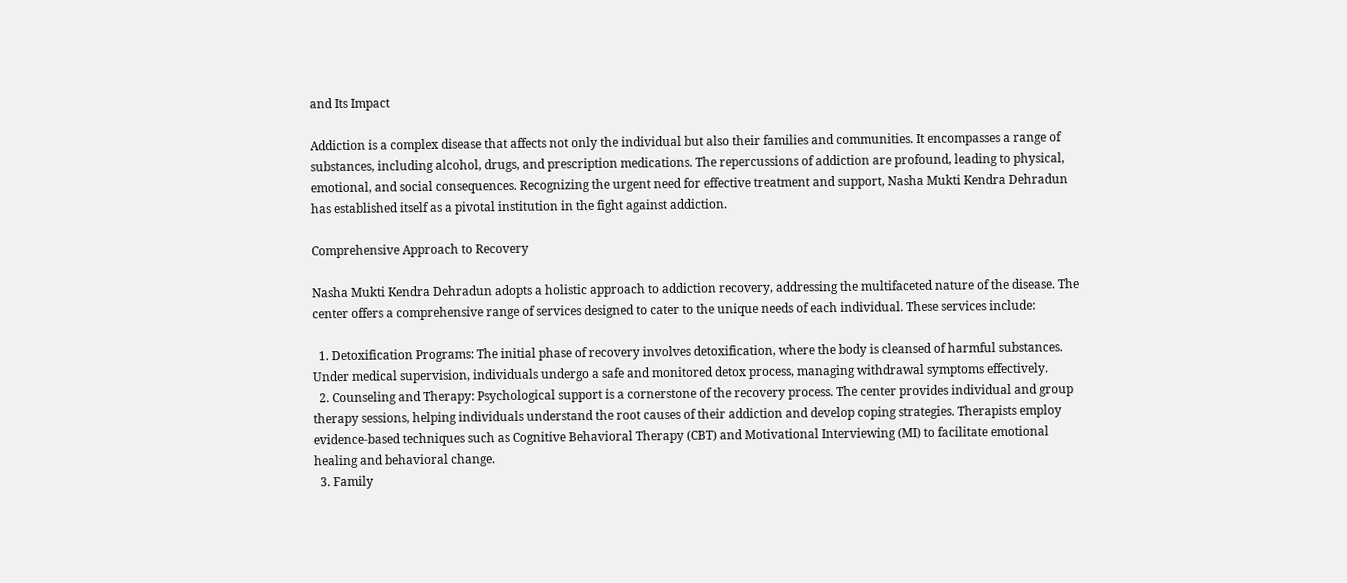and Its Impact

Addiction is a complex disease that affects not only the individual but also their families and communities. It encompasses a range of substances, including alcohol, drugs, and prescription medications. The repercussions of addiction are profound, leading to physical, emotional, and social consequences. Recognizing the urgent need for effective treatment and support, Nasha Mukti Kendra Dehradun has established itself as a pivotal institution in the fight against addiction.

Comprehensive Approach to Recovery

Nasha Mukti Kendra Dehradun adopts a holistic approach to addiction recovery, addressing the multifaceted nature of the disease. The center offers a comprehensive range of services designed to cater to the unique needs of each individual. These services include:

  1. Detoxification Programs: The initial phase of recovery involves detoxification, where the body is cleansed of harmful substances. Under medical supervision, individuals undergo a safe and monitored detox process, managing withdrawal symptoms effectively.
  2. Counseling and Therapy: Psychological support is a cornerstone of the recovery process. The center provides individual and group therapy sessions, helping individuals understand the root causes of their addiction and develop coping strategies. Therapists employ evidence-based techniques such as Cognitive Behavioral Therapy (CBT) and Motivational Interviewing (MI) to facilitate emotional healing and behavioral change.
  3. Family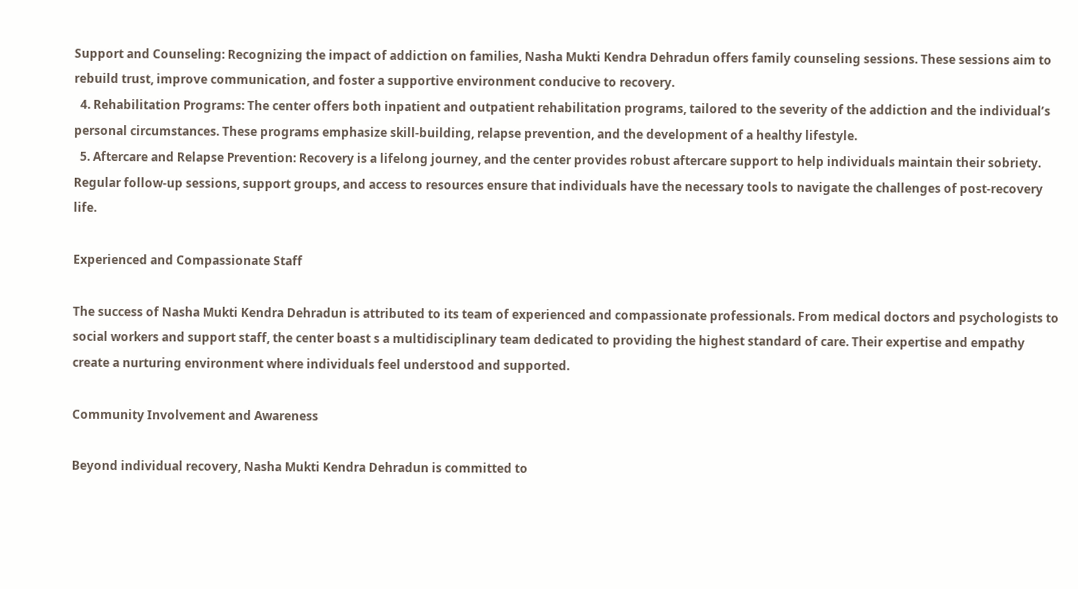Support and Counseling: Recognizing the impact of addiction on families, Nasha Mukti Kendra Dehradun offers family counseling sessions. These sessions aim to rebuild trust, improve communication, and foster a supportive environment conducive to recovery.
  4. Rehabilitation Programs: The center offers both inpatient and outpatient rehabilitation programs, tailored to the severity of the addiction and the individual’s personal circumstances. These programs emphasize skill-building, relapse prevention, and the development of a healthy lifestyle.
  5. Aftercare and Relapse Prevention: Recovery is a lifelong journey, and the center provides robust aftercare support to help individuals maintain their sobriety. Regular follow-up sessions, support groups, and access to resources ensure that individuals have the necessary tools to navigate the challenges of post-recovery life.

Experienced and Compassionate Staff

The success of Nasha Mukti Kendra Dehradun is attributed to its team of experienced and compassionate professionals. From medical doctors and psychologists to social workers and support staff, the center boast s a multidisciplinary team dedicated to providing the highest standard of care. Their expertise and empathy create a nurturing environment where individuals feel understood and supported.

Community Involvement and Awareness

Beyond individual recovery, Nasha Mukti Kendra Dehradun is committed to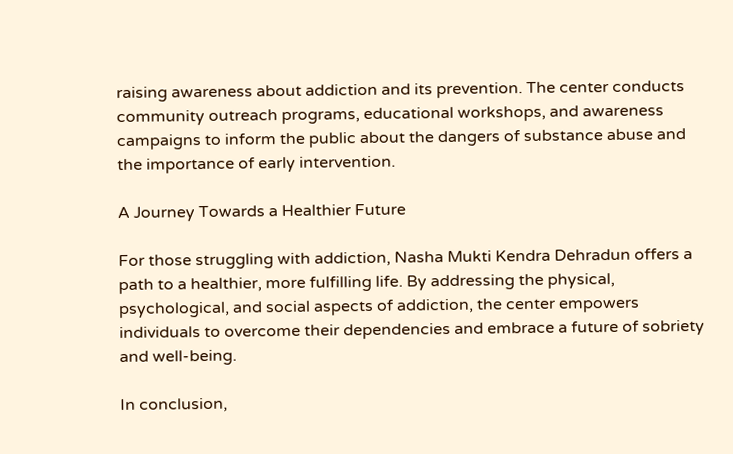raising awareness about addiction and its prevention. The center conducts community outreach programs, educational workshops, and awareness campaigns to inform the public about the dangers of substance abuse and the importance of early intervention.

A Journey Towards a Healthier Future

For those struggling with addiction, Nasha Mukti Kendra Dehradun offers a path to a healthier, more fulfilling life. By addressing the physical, psychological, and social aspects of addiction, the center empowers individuals to overcome their dependencies and embrace a future of sobriety and well-being.

In conclusion,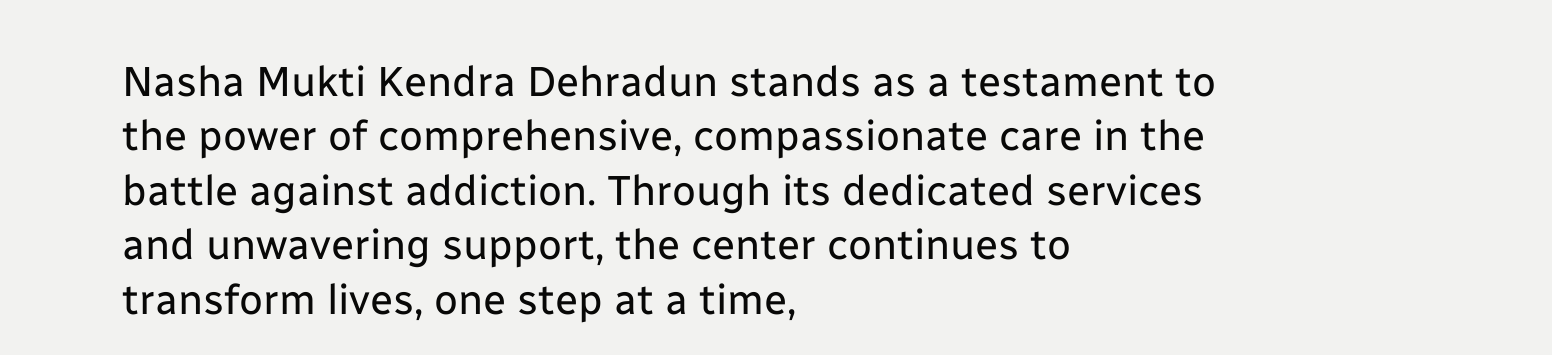Nasha Mukti Kendra Dehradun stands as a testament to the power of comprehensive, compassionate care in the battle against addiction. Through its dedicated services and unwavering support, the center continues to transform lives, one step at a time,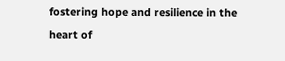fostering hope and resilience in the heart of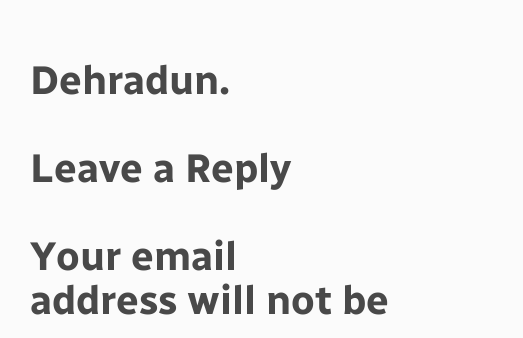Dehradun.

Leave a Reply

Your email address will not be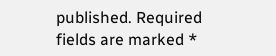published. Required fields are marked *